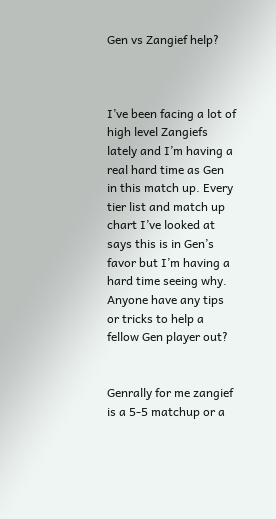Gen vs Zangief help?



I’ve been facing a lot of high level Zangiefs lately and I’m having a real hard time as Gen in this match up. Every tier list and match up chart I’ve looked at says this is in Gen’s favor but I’m having a hard time seeing why. Anyone have any tips or tricks to help a fellow Gen player out?


Genrally for me zangief is a 5-5 matchup or a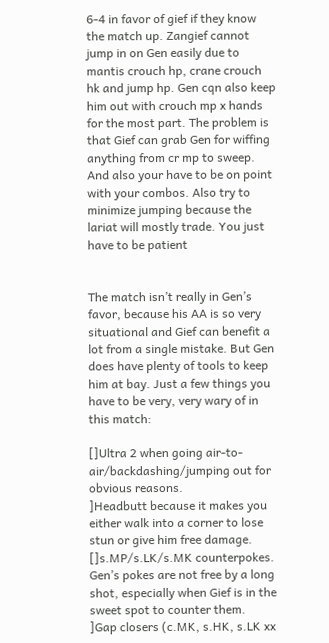6-4 in favor of gief if they know the match up. Zangief cannot jump in on Gen easily due to mantis crouch hp, crane crouch hk and jump hp. Gen cqn also keep him out with crouch mp x hands for the most part. The problem is that Gief can grab Gen for wiffing anything from cr mp to sweep. And also your have to be on point with your combos. Also try to minimize jumping because the lariat will mostly trade. You just have to be patient


The match isn’t really in Gen’s favor, because his AA is so very situational and Gief can benefit a lot from a single mistake. But Gen does have plenty of tools to keep him at bay. Just a few things you have to be very, very wary of in this match:

[]Ultra 2 when going air-to-air/backdashing/jumping out for obvious reasons.
]Headbutt because it makes you either walk into a corner to lose stun or give him free damage.
[]s.MP/s.LK/s.MK counterpokes. Gen’s pokes are not free by a long shot, especially when Gief is in the sweet spot to counter them.
]Gap closers (c.MK, s.HK, s.LK xx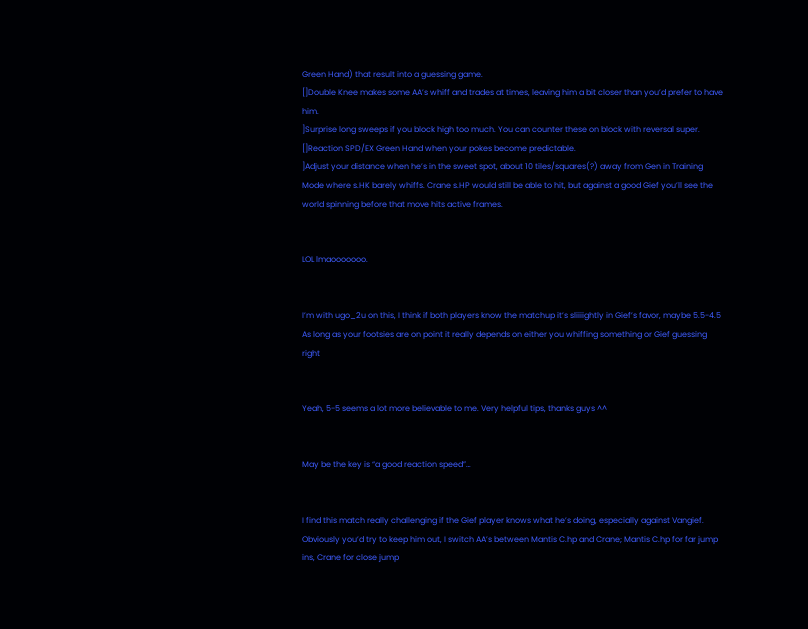Green Hand) that result into a guessing game.
[]Double Knee makes some AA’s whiff and trades at times, leaving him a bit closer than you’d prefer to have him.
]Surprise long sweeps if you block high too much. You can counter these on block with reversal super.
[]Reaction SPD/EX Green Hand when your pokes become predictable.
]Adjust your distance when he’s in the sweet spot, about 10 tiles/squares(?) away from Gen in Training Mode where s.HK barely whiffs. Crane s.HP would still be able to hit, but against a good Gief you’ll see the world spinning before that move hits active frames.


LOL lmaooooooo.


I’m with ugo_2u on this, I think if both players know the matchup it’s sliiiightly in Gief’s favor, maybe 5.5-4.5 As long as your footsies are on point it really depends on either you whiffing something or Gief guessing right


Yeah, 5-5 seems a lot more believable to me. Very helpful tips, thanks guys ^^


May be the key is “a good reaction speed”…


I find this match really challenging if the Gief player knows what he’s doing, especially against Vangief. Obviously you’d try to keep him out, I switch AA’s between Mantis C.hp and Crane; Mantis C.hp for far jump ins, Crane for close jump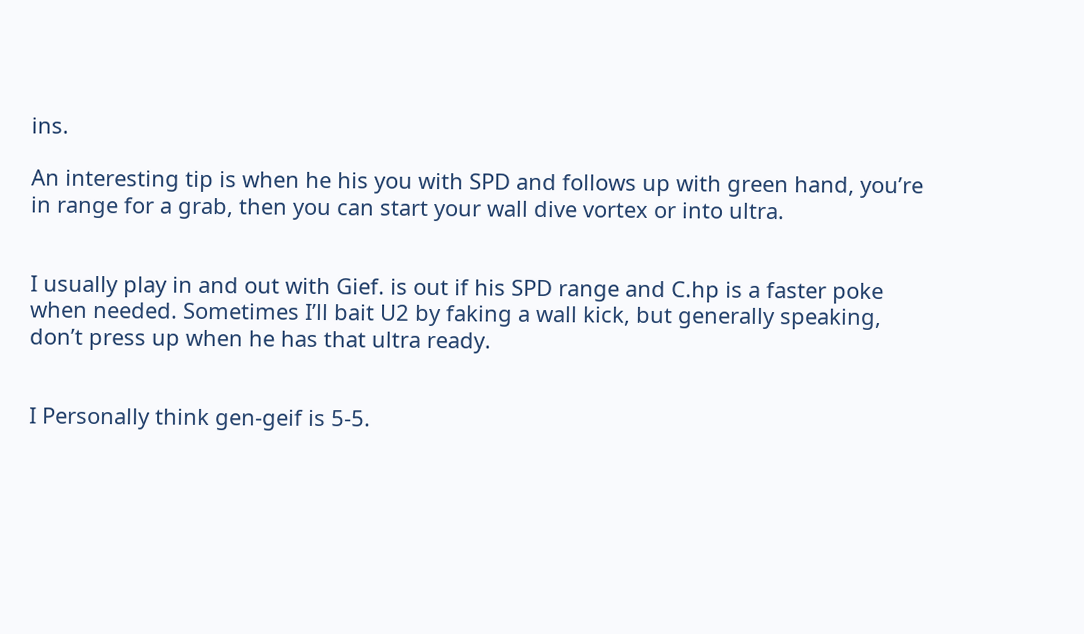ins.

An interesting tip is when he his you with SPD and follows up with green hand, you’re in range for a grab, then you can start your wall dive vortex or into ultra.


I usually play in and out with Gief. is out if his SPD range and C.hp is a faster poke when needed. Sometimes I’ll bait U2 by faking a wall kick, but generally speaking, don’t press up when he has that ultra ready.


I Personally think gen-geif is 5-5.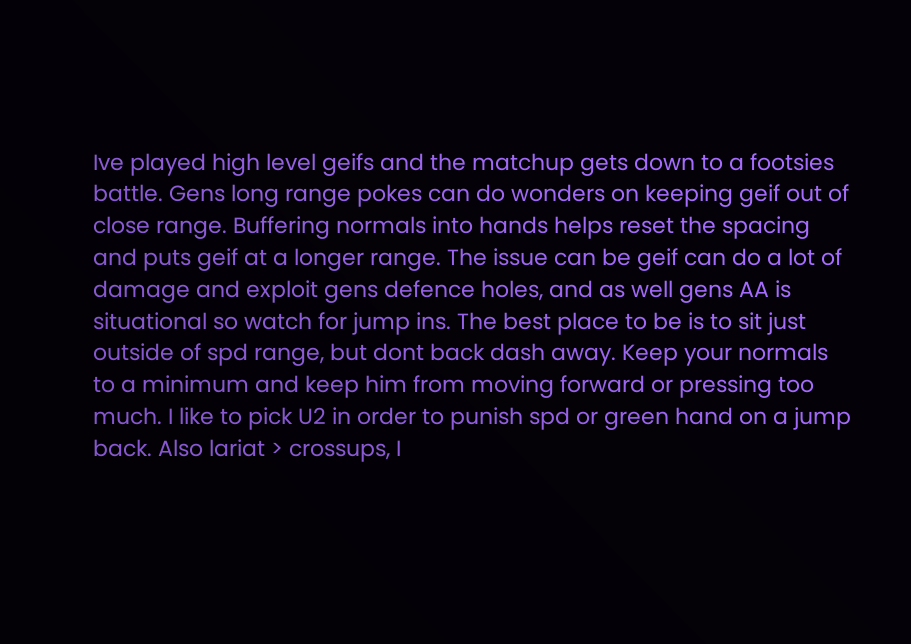Ive played high level geifs and the matchup gets down to a footsies battle. Gens long range pokes can do wonders on keeping geif out of close range. Buffering normals into hands helps reset the spacing and puts geif at a longer range. The issue can be geif can do a lot of damage and exploit gens defence holes, and as well gens AA is situational so watch for jump ins. The best place to be is to sit just outside of spd range, but dont back dash away. Keep your normals to a minimum and keep him from moving forward or pressing too much. I like to pick U2 in order to punish spd or green hand on a jump back. Also lariat > crossups, I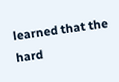learned that the hard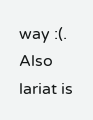way :(. Also lariat is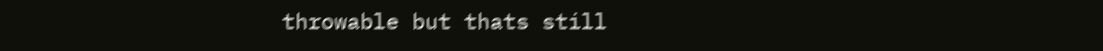throwable but thats still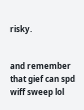risky.


and remember that gief can spd wiff sweep lol